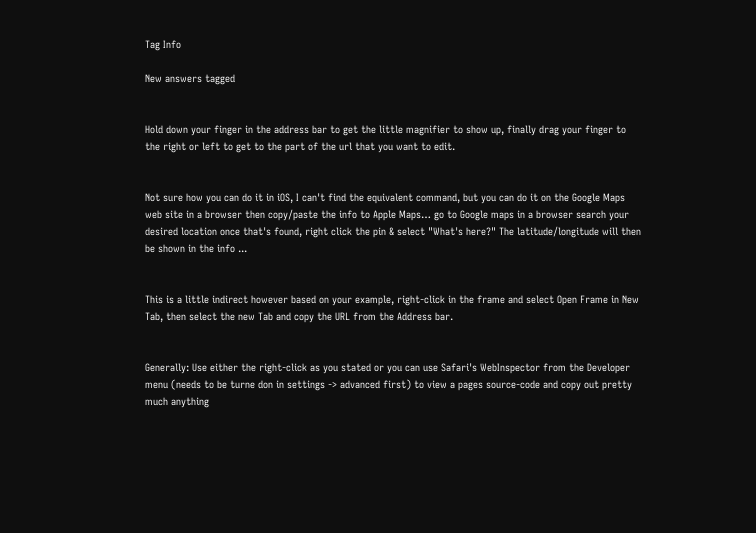Tag Info

New answers tagged


Hold down your finger in the address bar to get the little magnifier to show up, finally drag your finger to the right or left to get to the part of the url that you want to edit.


Not sure how you can do it in iOS, I can't find the equivalent command, but you can do it on the Google Maps web site in a browser then copy/paste the info to Apple Maps… go to Google maps in a browser search your desired location once that's found, right click the pin & select "What's here?" The latitude/longitude will then be shown in the info ...


This is a little indirect however based on your example, right-click in the frame and select Open Frame in New Tab, then select the new Tab and copy the URL from the Address bar.


Generally: Use either the right-click as you stated or you can use Safari's WebInspector from the Developer menu (needs to be turne don in settings -> advanced first) to view a pages source-code and copy out pretty much anything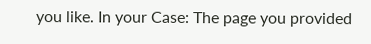you like. In your Case: The page you provided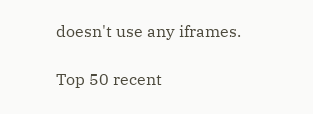doesn't use any iframes.

Top 50 recent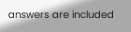answers are included